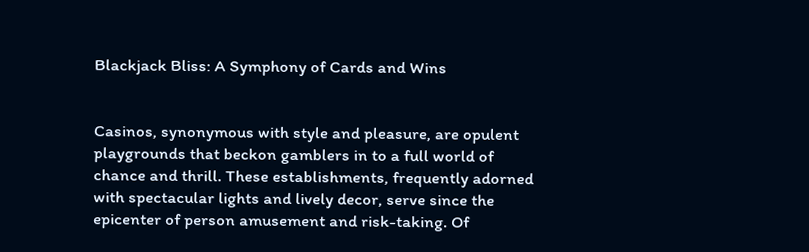Blackjack Bliss: A Symphony of Cards and Wins


Casinos, synonymous with style and pleasure, are opulent playgrounds that beckon gamblers in to a full world of chance and thrill. These establishments, frequently adorned with spectacular lights and lively decor, serve since the epicenter of person amusement and risk-taking. Of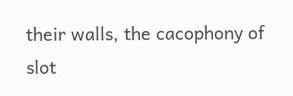their walls, the cacophony of slot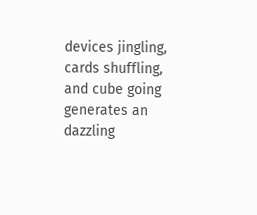devices jingling, cards shuffling, and cube going generates an dazzling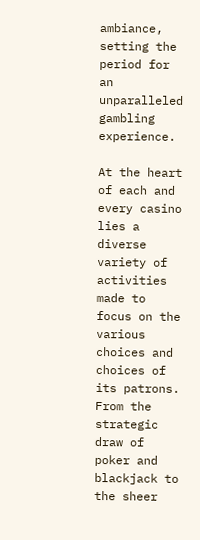ambiance, setting the period for an unparalleled gambling experience.

At the heart of each and every casino lies a diverse variety of activities made to focus on the various choices and choices of its patrons. From the strategic draw of poker and blackjack to the sheer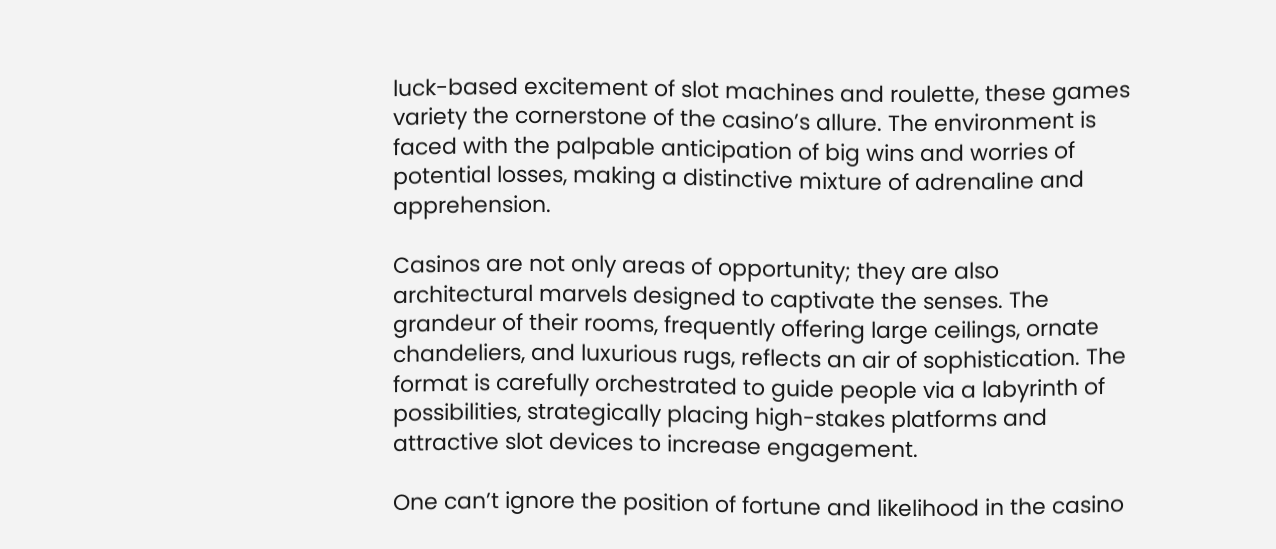luck-based excitement of slot machines and roulette, these games variety the cornerstone of the casino’s allure. The environment is faced with the palpable anticipation of big wins and worries of potential losses, making a distinctive mixture of adrenaline and apprehension.

Casinos are not only areas of opportunity; they are also architectural marvels designed to captivate the senses. The grandeur of their rooms, frequently offering large ceilings, ornate chandeliers, and luxurious rugs, reflects an air of sophistication. The format is carefully orchestrated to guide people via a labyrinth of possibilities, strategically placing high-stakes platforms and attractive slot devices to increase engagement.

One can’t ignore the position of fortune and likelihood in the casino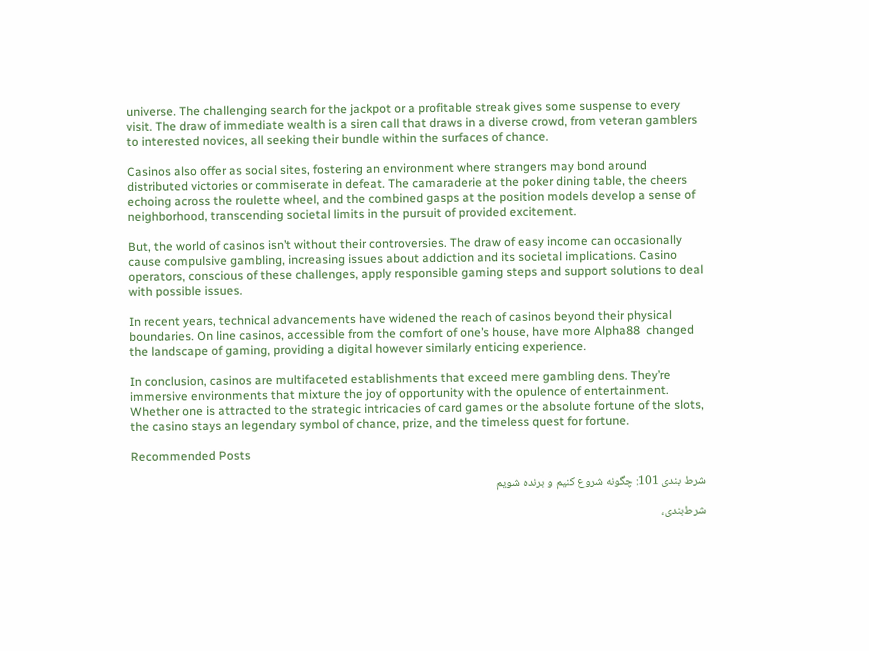universe. The challenging search for the jackpot or a profitable streak gives some suspense to every visit. The draw of immediate wealth is a siren call that draws in a diverse crowd, from veteran gamblers to interested novices, all seeking their bundle within the surfaces of chance.

Casinos also offer as social sites, fostering an environment where strangers may bond around distributed victories or commiserate in defeat. The camaraderie at the poker dining table, the cheers echoing across the roulette wheel, and the combined gasps at the position models develop a sense of neighborhood, transcending societal limits in the pursuit of provided excitement.

But, the world of casinos isn’t without their controversies. The draw of easy income can occasionally cause compulsive gambling, increasing issues about addiction and its societal implications. Casino operators, conscious of these challenges, apply responsible gaming steps and support solutions to deal with possible issues.

In recent years, technical advancements have widened the reach of casinos beyond their physical boundaries. On line casinos, accessible from the comfort of one’s house, have more Alpha88  changed the landscape of gaming, providing a digital however similarly enticing experience.

In conclusion, casinos are multifaceted establishments that exceed mere gambling dens. They’re immersive environments that mixture the joy of opportunity with the opulence of entertainment. Whether one is attracted to the strategic intricacies of card games or the absolute fortune of the slots, the casino stays an legendary symbol of chance, prize, and the timeless quest for fortune.

Recommended Posts

شرط بندی 101: چگونه شروع کنیم و برنده شویم

شرط‌بندی،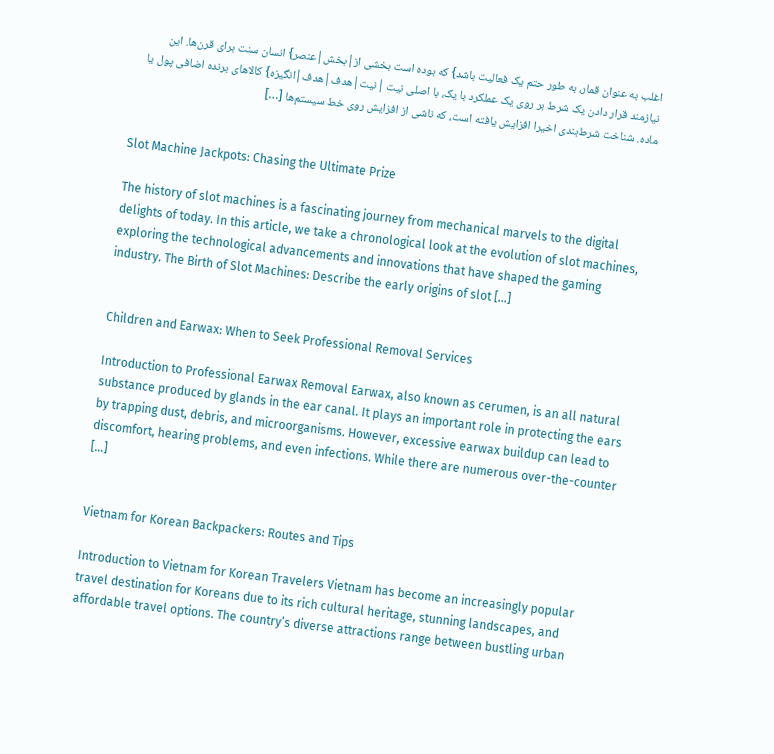اغلب به عنوان قمار، به طور حتم یک فعالیت باشد} که بوده است بخشی از|بخش|عنصر} انسان سنت برای قرن‌ها. این نیازمند قرار دادن یک شرط بر روی یک عملکرد با یک، با اصلی نیت |نیت|هدف|هدف|انگیزه} کالاهای برنده اضافی پول یا ماده. شناخت شرط‌بندی اخیرا افزایش یافته است، که ناشی از افزایش روی خط سیستم‌ها […]


Slot Machine Jackpots: Chasing the Ultimate Prize

The history of slot machines is a fascinating journey from mechanical marvels to the digital delights of today. In this article, we take a chronological look at the evolution of slot machines, exploring the technological advancements and innovations that have shaped the gaming industry. The Birth of Slot Machines: Describe the early origins of slot […]


Children and Earwax: When to Seek Professional Removal Services

Introduction to Professional Earwax Removal Earwax, also known as cerumen, is an all natural substance produced by glands in the ear canal. It plays an important role in protecting the ears by trapping dust, debris, and microorganisms. However, excessive earwax buildup can lead to discomfort, hearing problems, and even infections. While there are numerous over-the-counter […]


Vietnam for Korean Backpackers: Routes and Tips

Introduction to Vietnam for Korean Travelers Vietnam has become an increasingly popular travel destination for Koreans due to its rich cultural heritage, stunning landscapes, and affordable travel options. The country’s diverse attractions range between bustling urban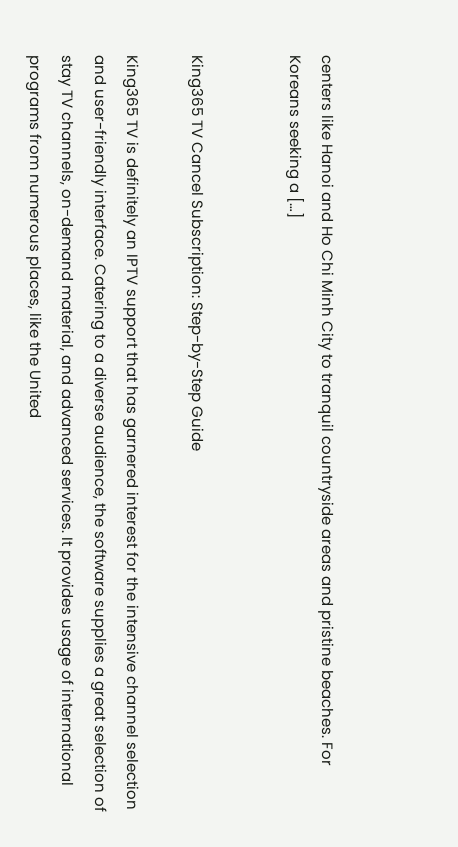centers like Hanoi and Ho Chi Minh City to tranquil countryside areas and pristine beaches. For Koreans seeking a […]


King365 TV Cancel Subscription: Step-by-Step Guide

King365 TV is definitely an IPTV support that has garnered interest for the intensive channel selection and user-friendly interface. Catering to a diverse audience, the software supplies a great selection of stay TV channels, on-demand material, and advanced services. It provides usage of international programs from numerous places, like the United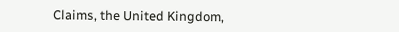Claims, the United Kingdom,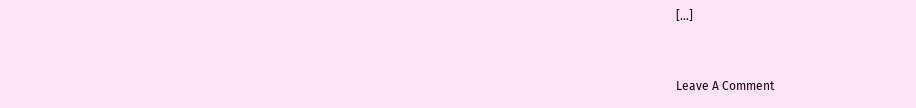[…]


Leave A Comment